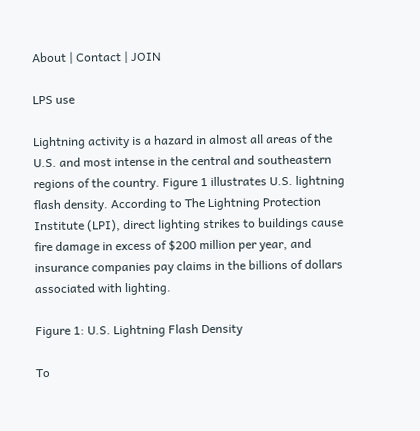About | Contact | JOIN

LPS use

Lightning activity is a hazard in almost all areas of the U.S. and most intense in the central and southeastern regions of the country. Figure 1 illustrates U.S. lightning flash density. According to The Lightning Protection Institute (LPI), direct lighting strikes to buildings cause fire damage in excess of $200 million per year, and insurance companies pay claims in the billions of dollars associated with lighting.

Figure 1: U.S. Lightning Flash Density

To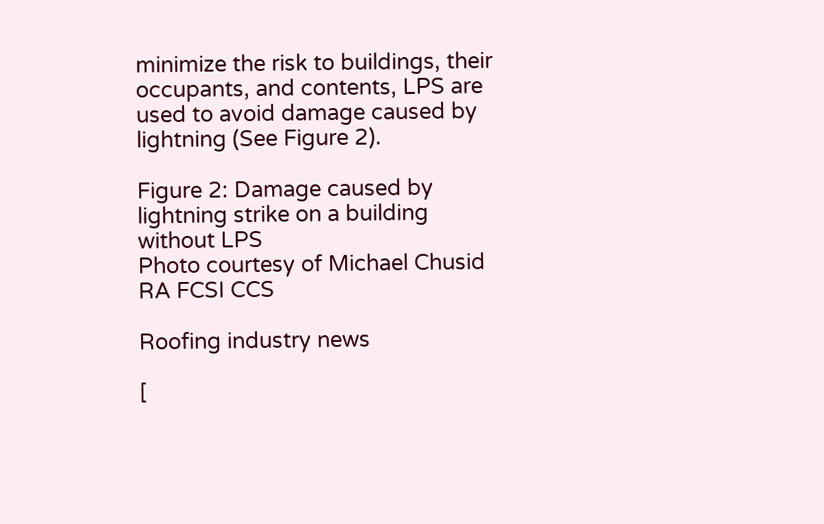minimize the risk to buildings, their occupants, and contents, LPS are used to avoid damage caused by lightning (See Figure 2).

Figure 2: Damage caused by lightning strike on a building without LPS
Photo courtesy of Michael Chusid RA FCSI CCS

Roofing industry news

[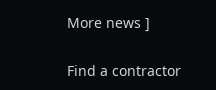More news ]

Find a contractor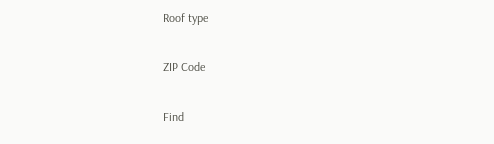Roof type

ZIP Code

Find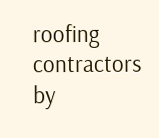roofing contractors by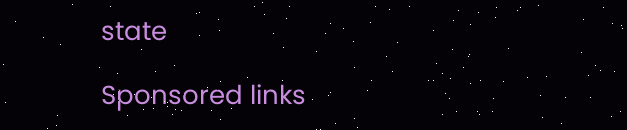state

Sponsored links